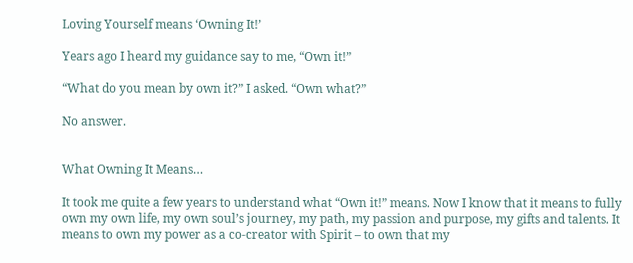Loving Yourself means ‘Owning It!’

Years ago I heard my guidance say to me, “Own it!”

“What do you mean by own it?” I asked. “Own what?”

No answer.


What Owning It Means…

It took me quite a few years to understand what “Own it!” means. Now I know that it means to fully own my own life, my own soul’s journey, my path, my passion and purpose, my gifts and talents. It means to own my power as a co-creator with Spirit – to own that my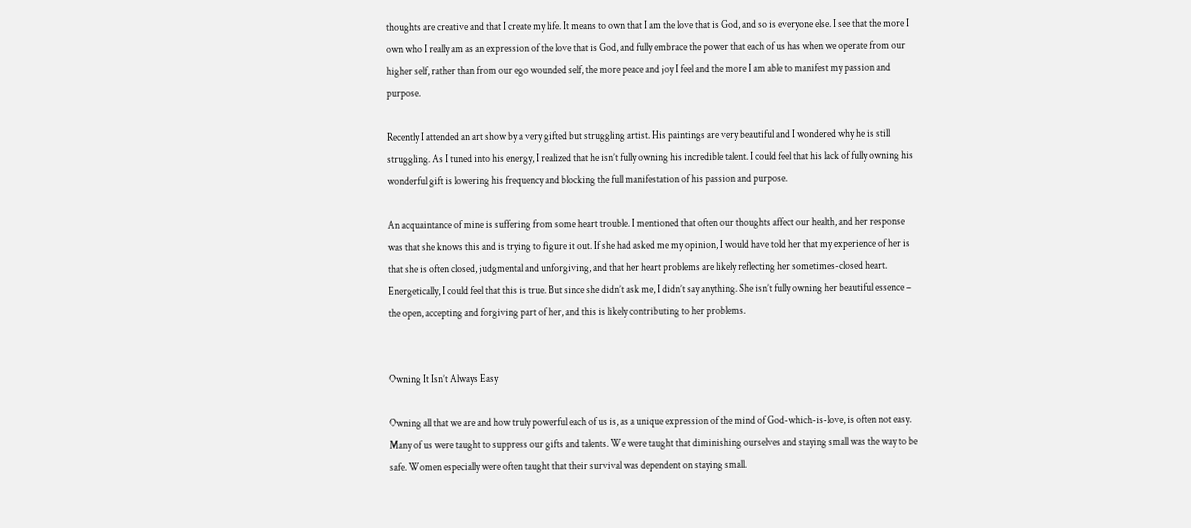thoughts are creative and that I create my life. It means to own that I am the love that is God, and so is everyone else. I see that the more I own who I really am as an expression of the love that is God, and fully embrace the power that each of us has when we operate from our higher self, rather than from our ego wounded self, the more peace and joy I feel and the more I am able to manifest my passion and purpose.

Recently I attended an art show by a very gifted but struggling artist. His paintings are very beautiful and I wondered why he is still struggling. As I tuned into his energy, I realized that he isn’t fully owning his incredible talent. I could feel that his lack of fully owning his wonderful gift is lowering his frequency and blocking the full manifestation of his passion and purpose.

An acquaintance of mine is suffering from some heart trouble. I mentioned that often our thoughts affect our health, and her response was that she knows this and is trying to figure it out. If she had asked me my opinion, I would have told her that my experience of her is that she is often closed, judgmental and unforgiving, and that her heart problems are likely reflecting her sometimes-closed heart. Energetically, I could feel that this is true. But since she didn’t ask me, I didn’t say anything. She isn’t fully owning her beautiful essence – the open, accepting and forgiving part of her, and this is likely contributing to her problems.


Owning It Isn’t Always Easy

Owning all that we are and how truly powerful each of us is, as a unique expression of the mind of God-which-is-love, is often not easy. Many of us were taught to suppress our gifts and talents. We were taught that diminishing ourselves and staying small was the way to be safe. Women especially were often taught that their survival was dependent on staying small.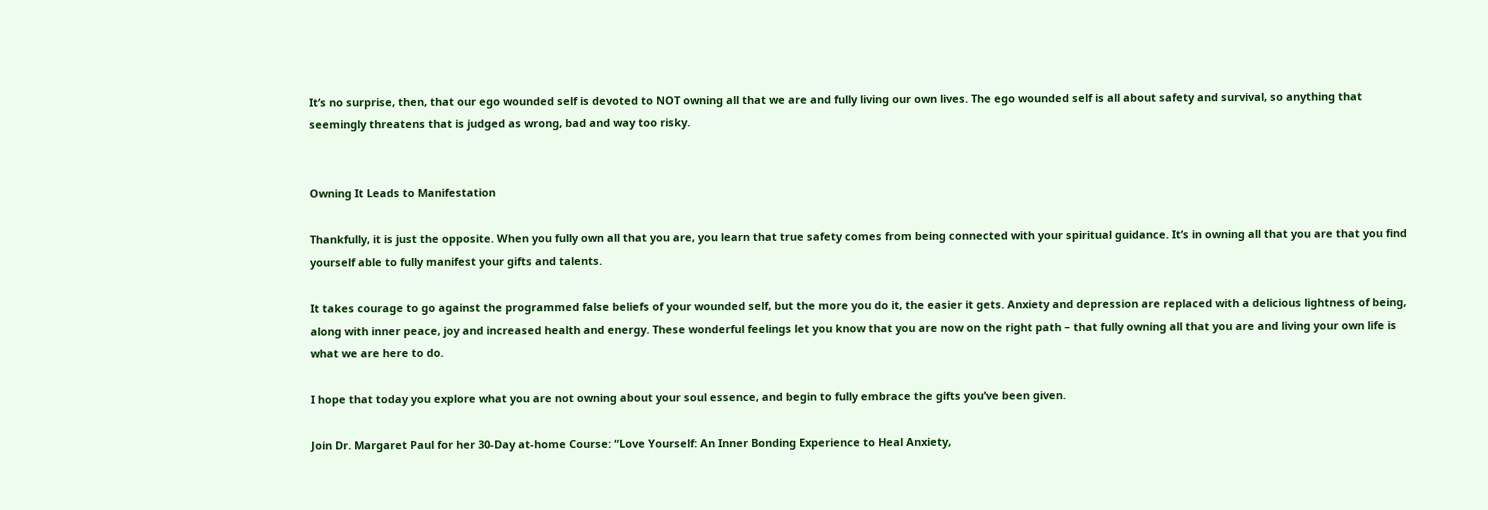It’s no surprise, then, that our ego wounded self is devoted to NOT owning all that we are and fully living our own lives. The ego wounded self is all about safety and survival, so anything that seemingly threatens that is judged as wrong, bad and way too risky.


Owning It Leads to Manifestation

Thankfully, it is just the opposite. When you fully own all that you are, you learn that true safety comes from being connected with your spiritual guidance. It’s in owning all that you are that you find yourself able to fully manifest your gifts and talents.

It takes courage to go against the programmed false beliefs of your wounded self, but the more you do it, the easier it gets. Anxiety and depression are replaced with a delicious lightness of being, along with inner peace, joy and increased health and energy. These wonderful feelings let you know that you are now on the right path – that fully owning all that you are and living your own life is what we are here to do.

I hope that today you explore what you are not owning about your soul essence, and begin to fully embrace the gifts you’ve been given.

Join Dr. Margaret Paul for her 30-Day at-home Course: “Love Yourself: An Inner Bonding Experience to Heal Anxiety,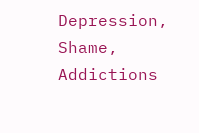Depression, Shame, Addictions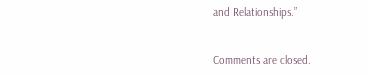and Relationships.”


Comments are closed.